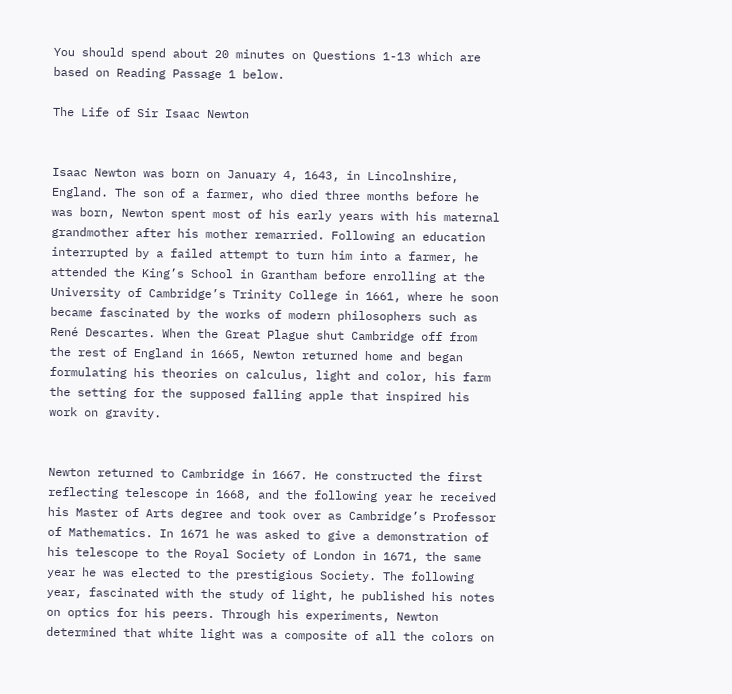You should spend about 20 minutes on Questions 1-13 which are based on Reading Passage 1 below.

The Life of Sir Isaac Newton


Isaac Newton was born on January 4, 1643, in Lincolnshire, England. The son of a farmer, who died three months before he was born, Newton spent most of his early years with his maternal grandmother after his mother remarried. Following an education interrupted by a failed attempt to turn him into a farmer, he attended the King’s School in Grantham before enrolling at the University of Cambridge’s Trinity College in 1661, where he soon became fascinated by the works of modern philosophers such as René Descartes. When the Great Plague shut Cambridge off from the rest of England in 1665, Newton returned home and began formulating his theories on calculus, light and color, his farm the setting for the supposed falling apple that inspired his work on gravity.


Newton returned to Cambridge in 1667. He constructed the first reflecting telescope in 1668, and the following year he received his Master of Arts degree and took over as Cambridge’s Professor of Mathematics. In 1671 he was asked to give a demonstration of his telescope to the Royal Society of London in 1671, the same year he was elected to the prestigious Society. The following year, fascinated with the study of light, he published his notes on optics for his peers. Through his experiments, Newton determined that white light was a composite of all the colors on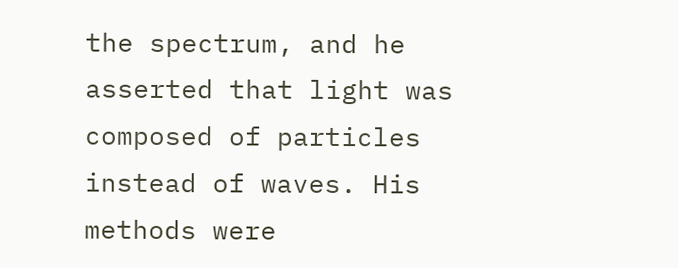the spectrum, and he asserted that light was composed of particles instead of waves. His methods were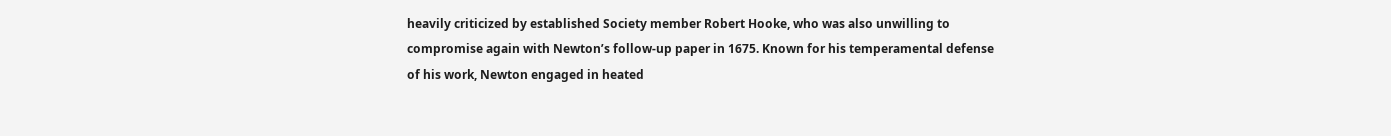heavily criticized by established Society member Robert Hooke, who was also unwilling to compromise again with Newton’s follow-up paper in 1675. Known for his temperamental defense of his work, Newton engaged in heated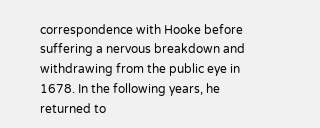correspondence with Hooke before suffering a nervous breakdown and withdrawing from the public eye in 1678. In the following years, he returned to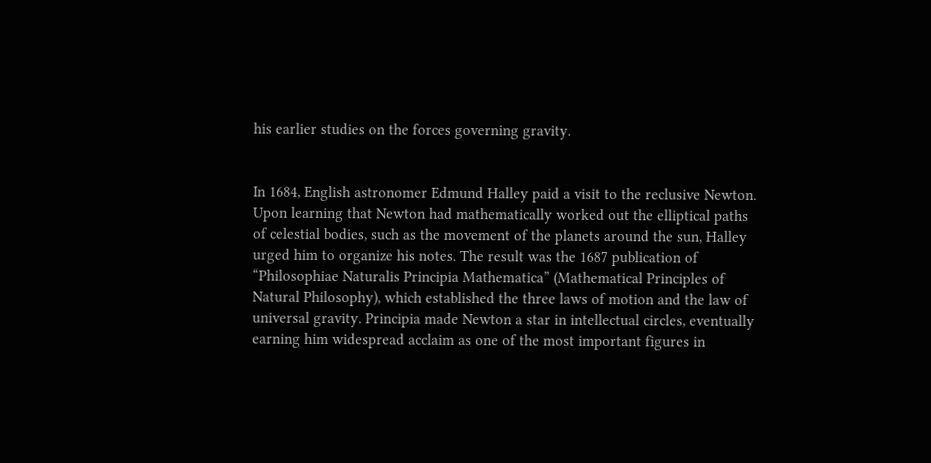his earlier studies on the forces governing gravity.


In 1684, English astronomer Edmund Halley paid a visit to the reclusive Newton. Upon learning that Newton had mathematically worked out the elliptical paths of celestial bodies, such as the movement of the planets around the sun, Halley urged him to organize his notes. The result was the 1687 publication of “Philosophiae Naturalis Principia Mathematica” (Mathematical Principles of Natural Philosophy), which established the three laws of motion and the law of universal gravity. Principia made Newton a star in intellectual circles, eventually earning him widespread acclaim as one of the most important figures in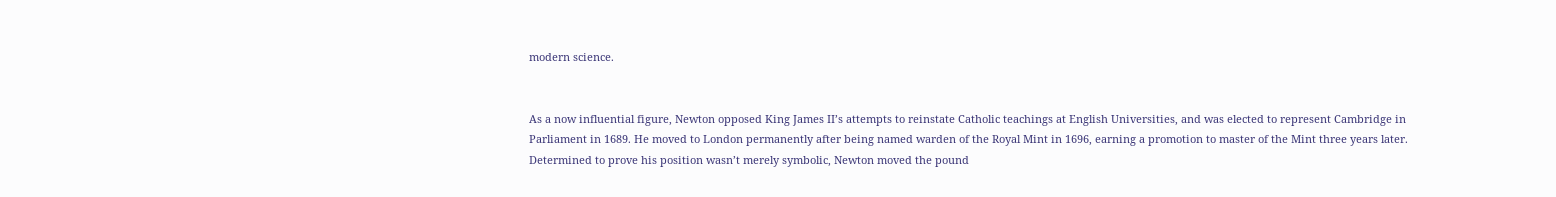modern science.


As a now influential figure, Newton opposed King James II’s attempts to reinstate Catholic teachings at English Universities, and was elected to represent Cambridge in Parliament in 1689. He moved to London permanently after being named warden of the Royal Mint in 1696, earning a promotion to master of the Mint three years later. Determined to prove his position wasn’t merely symbolic, Newton moved the pound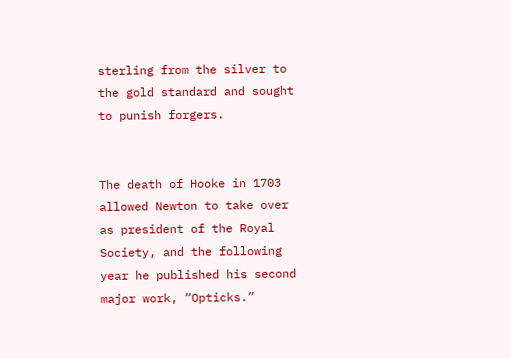sterling from the silver to the gold standard and sought to punish forgers.


The death of Hooke in 1703 allowed Newton to take over as president of the Royal Society, and the following year he published his second major work, “Opticks.”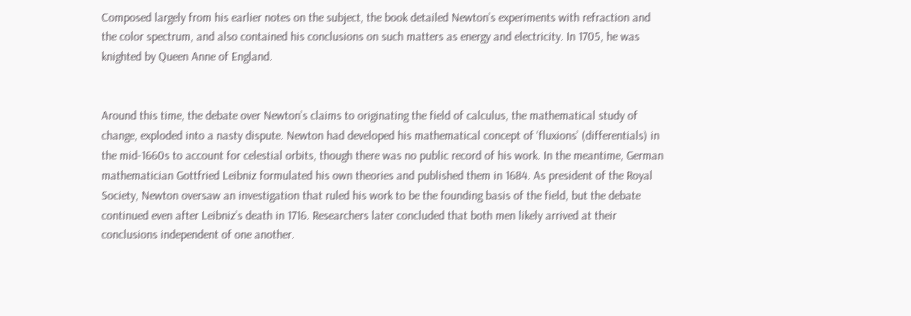Composed largely from his earlier notes on the subject, the book detailed Newton’s experiments with refraction and the color spectrum, and also contained his conclusions on such matters as energy and electricity. In 1705, he was knighted by Queen Anne of England.


Around this time, the debate over Newton’s claims to originating the field of calculus, the mathematical study of change, exploded into a nasty dispute. Newton had developed his mathematical concept of ‘fluxions’ (differentials) in the mid-1660s to account for celestial orbits, though there was no public record of his work. In the meantime, German mathematician Gottfried Leibniz formulated his own theories and published them in 1684. As president of the Royal Society, Newton oversaw an investigation that ruled his work to be the founding basis of the field, but the debate continued even after Leibniz’s death in 1716. Researchers later concluded that both men likely arrived at their conclusions independent of one another.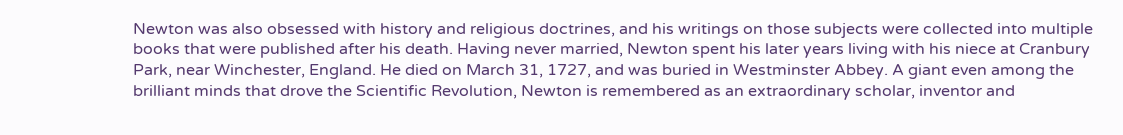Newton was also obsessed with history and religious doctrines, and his writings on those subjects were collected into multiple books that were published after his death. Having never married, Newton spent his later years living with his niece at Cranbury Park, near Winchester, England. He died on March 31, 1727, and was buried in Westminster Abbey. A giant even among the brilliant minds that drove the Scientific Revolution, Newton is remembered as an extraordinary scholar, inventor and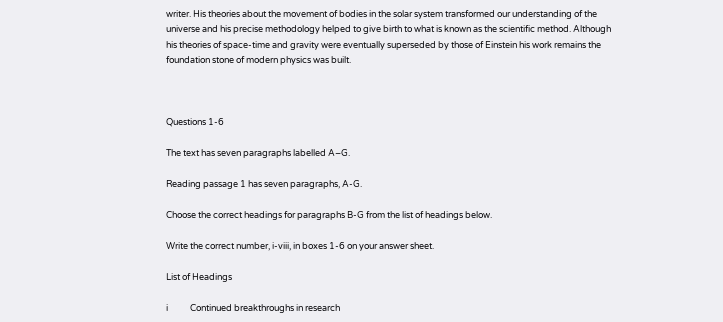writer. His theories about the movement of bodies in the solar system transformed our understanding of the universe and his precise methodology helped to give birth to what is known as the scientific method. Although his theories of space-time and gravity were eventually superseded by those of Einstein his work remains the foundation stone of modern physics was built.



Questions 1-6

The text has seven paragraphs labelled A–G.

Reading passage 1 has seven paragraphs, A-G.

Choose the correct headings for paragraphs B-G from the list of headings below.

Write the correct number, i-viii, in boxes 1-6 on your answer sheet.

List of Headings

i           Continued breakthroughs in research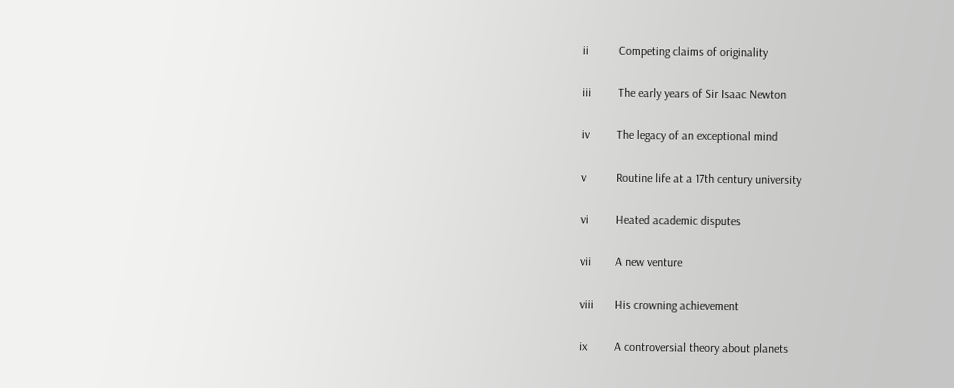ii          Competing claims of originality

iii         The early years of Sir Isaac Newton

iv         The legacy of an exceptional mind

v          Routine life at a 17th century university

vi         Heated academic disputes

vii        A new venture

viii       His crowning achievement

ix         A controversial theory about planets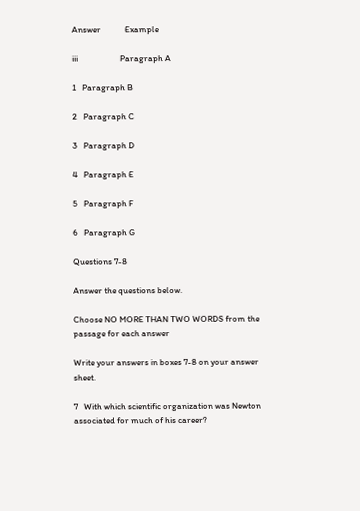Answer            Example

iii                     Paragraph A

1   Paragraph B

2   Paragraph C

3   Paragraph D

4   Paragraph E

5   Paragraph F

6   Paragraph G

Questions 7-8

Answer the questions below.

Choose NO MORE THAN TWO WORDS from the passage for each answer

Write your answers in boxes 7-8 on your answer sheet.

7   With which scientific organization was Newton associated for much of his career?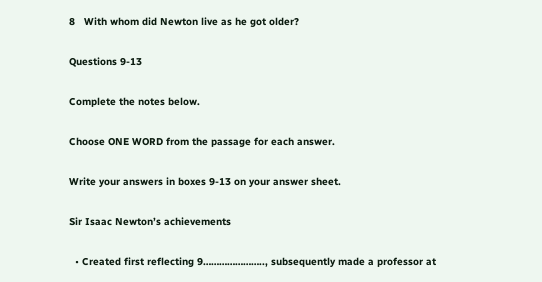8   With whom did Newton live as he got older?

Questions 9-13

Complete the notes below.

Choose ONE WORD from the passage for each answer.

Write your answers in boxes 9-13 on your answer sheet.

Sir Isaac Newton’s achievements

  • Created first reflecting 9………………….., subsequently made a professor at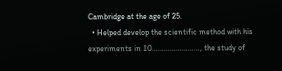Cambridge at the age of 25.
  • Helped develop the scientific method with his experiments in 10……………………, the study of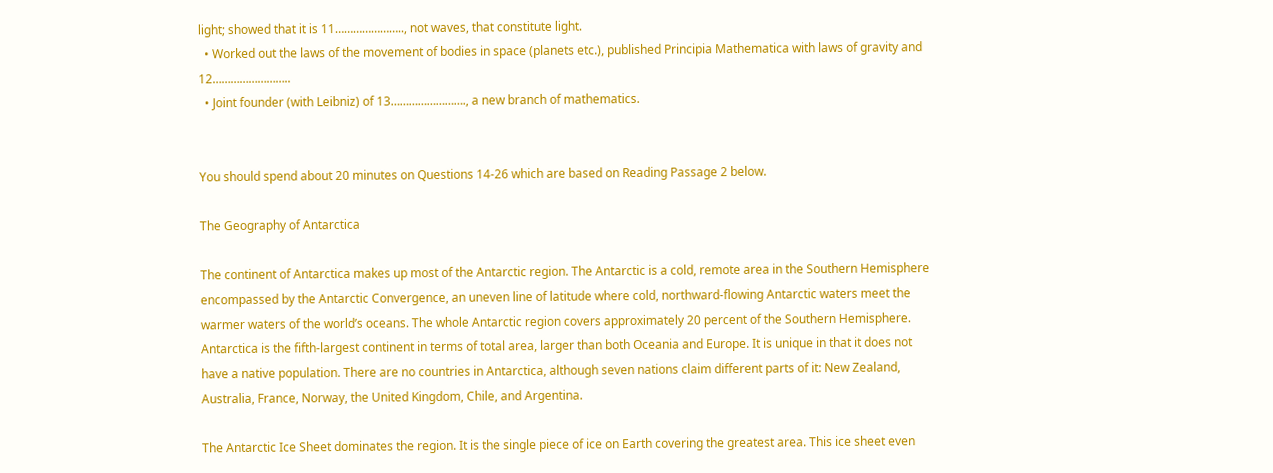light; showed that it is 11………………….., not waves, that constitute light.
  • Worked out the laws of the movement of bodies in space (planets etc.), published Principia Mathematica with laws of gravity and 12……………………..
  • Joint founder (with Leibniz) of 13……………………., a new branch of mathematics.


You should spend about 20 minutes on Questions 14-26 which are based on Reading Passage 2 below.

The Geography of Antarctica

The continent of Antarctica makes up most of the Antarctic region. The Antarctic is a cold, remote area in the Southern Hemisphere encompassed by the Antarctic Convergence, an uneven line of latitude where cold, northward-flowing Antarctic waters meet the warmer waters of the world’s oceans. The whole Antarctic region covers approximately 20 percent of the Southern Hemisphere. Antarctica is the fifth-largest continent in terms of total area, larger than both Oceania and Europe. It is unique in that it does not have a native population. There are no countries in Antarctica, although seven nations claim different parts of it: New Zealand, Australia, France, Norway, the United Kingdom, Chile, and Argentina.

The Antarctic Ice Sheet dominates the region. It is the single piece of ice on Earth covering the greatest area. This ice sheet even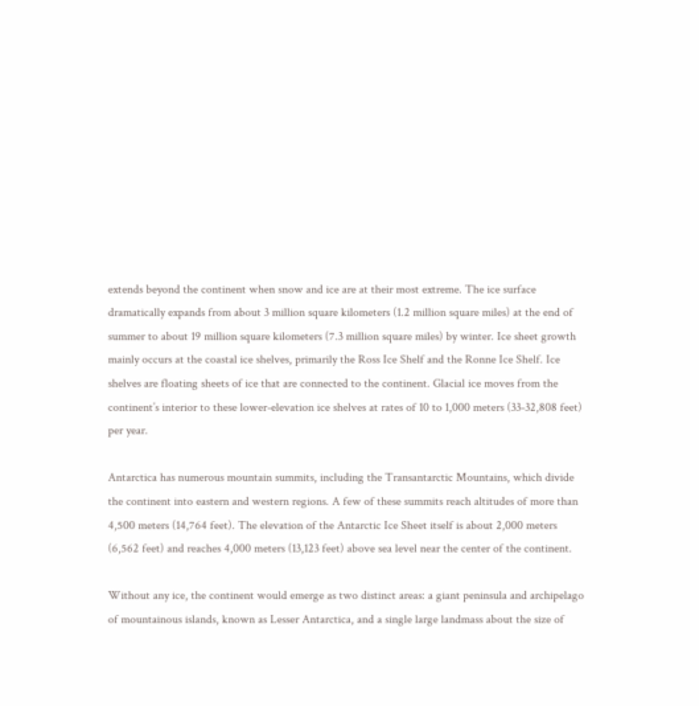extends beyond the continent when snow and ice are at their most extreme. The ice surface dramatically expands from about 3 million square kilometers (1.2 million square miles) at the end of summer to about 19 million square kilometers (7.3 million square miles) by winter. Ice sheet growth mainly occurs at the coastal ice shelves, primarily the Ross Ice Shelf and the Ronne Ice Shelf. Ice shelves are floating sheets of ice that are connected to the continent. Glacial ice moves from the continent’s interior to these lower-elevation ice shelves at rates of 10 to 1,000 meters (33-32,808 feet) per year.

Antarctica has numerous mountain summits, including the Transantarctic Mountains, which divide the continent into eastern and western regions. A few of these summits reach altitudes of more than 4,500 meters (14,764 feet). The elevation of the Antarctic Ice Sheet itself is about 2,000 meters (6,562 feet) and reaches 4,000 meters (13,123 feet) above sea level near the center of the continent.

Without any ice, the continent would emerge as two distinct areas: a giant peninsula and archipelago of mountainous islands, known as Lesser Antarctica, and a single large landmass about the size of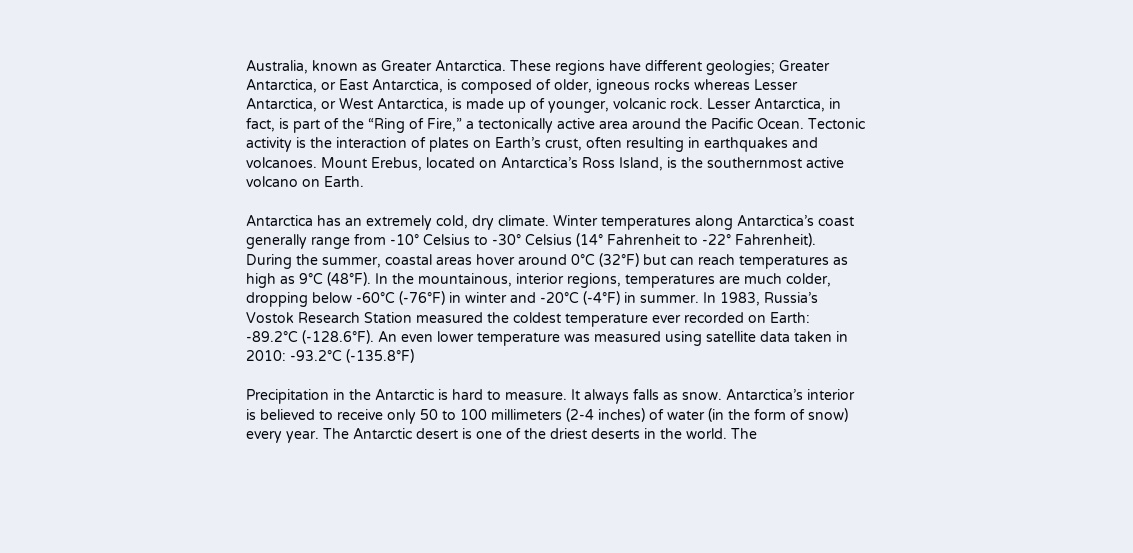Australia, known as Greater Antarctica. These regions have different geologies; Greater Antarctica, or East Antarctica, is composed of older, igneous rocks whereas Lesser Antarctica, or West Antarctica, is made up of younger, volcanic rock. Lesser Antarctica, in fact, is part of the “Ring of Fire,” a tectonically active area around the Pacific Ocean. Tectonic activity is the interaction of plates on Earth’s crust, often resulting in earthquakes and volcanoes. Mount Erebus, located on Antarctica’s Ross Island, is the southernmost active volcano on Earth.

Antarctica has an extremely cold, dry climate. Winter temperatures along Antarctica’s coast generally range from -10° Celsius to -30° Celsius (14° Fahrenheit to -22° Fahrenheit). During the summer, coastal areas hover around 0°C (32°F) but can reach temperatures as high as 9°C (48°F). In the mountainous, interior regions, temperatures are much colder, dropping below -60°C (-76°F) in winter and -20°C (-4°F) in summer. In 1983, Russia’s Vostok Research Station measured the coldest temperature ever recorded on Earth: -89.2°C (-128.6°F). An even lower temperature was measured using satellite data taken in 2010: -93.2°C (-135.8°F)

Precipitation in the Antarctic is hard to measure. It always falls as snow. Antarctica’s interior is believed to receive only 50 to 100 millimeters (2-4 inches) of water (in the form of snow) every year. The Antarctic desert is one of the driest deserts in the world. The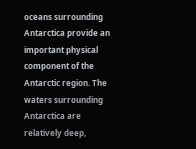oceans surrounding Antarctica provide an important physical component of the Antarctic region. The waters surrounding Antarctica are relatively deep,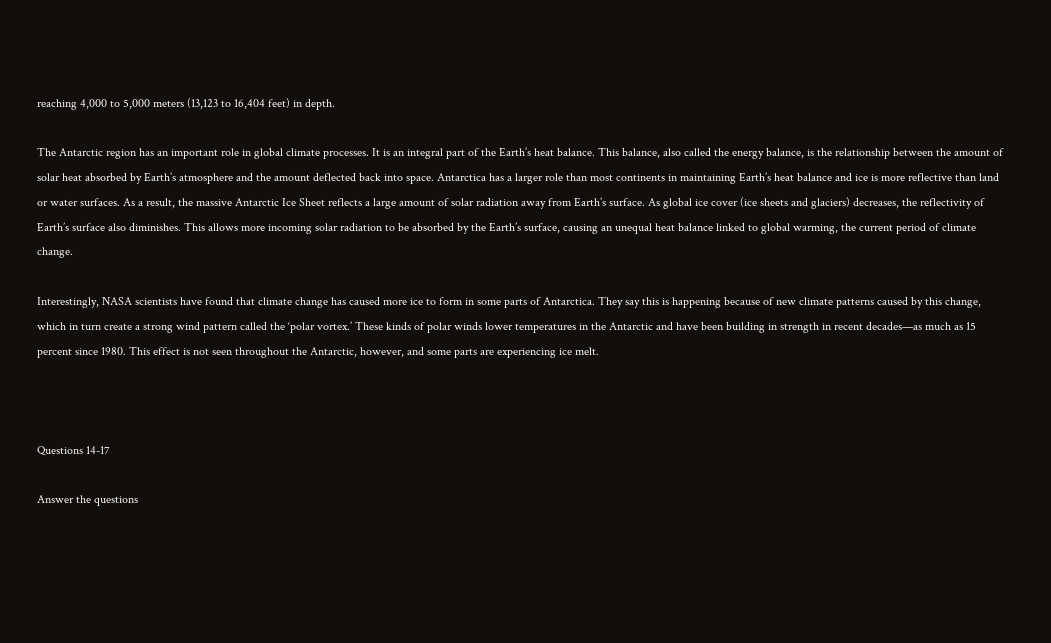reaching 4,000 to 5,000 meters (13,123 to 16,404 feet) in depth.

The Antarctic region has an important role in global climate processes. It is an integral part of the Earth’s heat balance. This balance, also called the energy balance, is the relationship between the amount of solar heat absorbed by Earth’s atmosphere and the amount deflected back into space. Antarctica has a larger role than most continents in maintaining Earth’s heat balance and ice is more reflective than land or water surfaces. As a result, the massive Antarctic Ice Sheet reflects a large amount of solar radiation away from Earth’s surface. As global ice cover (ice sheets and glaciers) decreases, the reflectivity of Earth’s surface also diminishes. This allows more incoming solar radiation to be absorbed by the Earth’s surface, causing an unequal heat balance linked to global warming, the current period of climate change.

Interestingly, NASA scientists have found that climate change has caused more ice to form in some parts of Antarctica. They say this is happening because of new climate patterns caused by this change, which in turn create a strong wind pattern called the ‘polar vortex.’ These kinds of polar winds lower temperatures in the Antarctic and have been building in strength in recent decades—as much as 15 percent since 1980. This effect is not seen throughout the Antarctic, however, and some parts are experiencing ice melt.



Questions 14-17

Answer the questions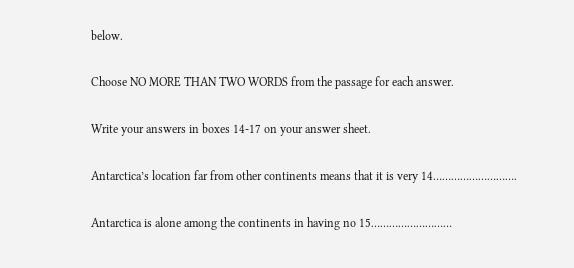below.

Choose NO MORE THAN TWO WORDS from the passage for each answer.

Write your answers in boxes 14-17 on your answer sheet.

Antarctica’s location far from other continents means that it is very 14……………………….

Antarctica is alone among the continents in having no 15………………………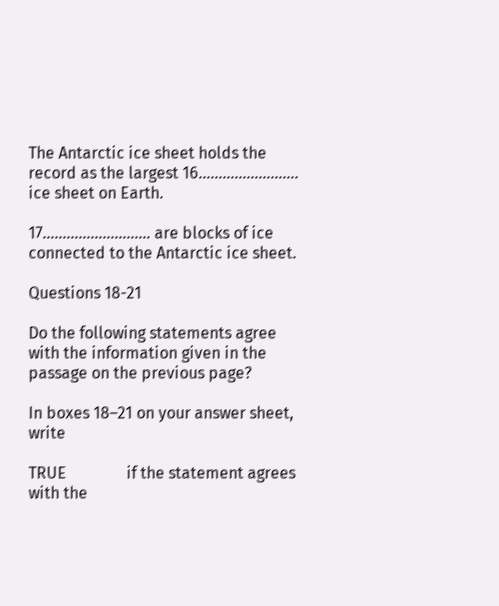The Antarctic ice sheet holds the record as the largest 16……………………. ice sheet on Earth.

17……………………… are blocks of ice connected to the Antarctic ice sheet.

Questions 18-21

Do the following statements agree with the information given in the passage on the previous page?

In boxes 18–21 on your answer sheet, write

TRUE               if the statement agrees with the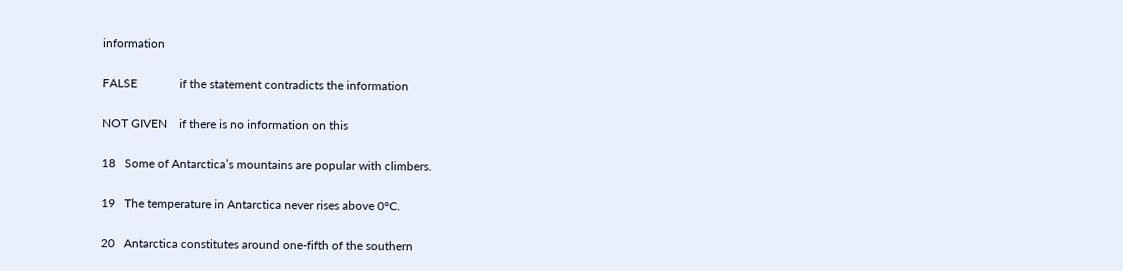information

FALSE              if the statement contradicts the information

NOT GIVEN    if there is no information on this

18   Some of Antarctica’s mountains are popular with climbers.

19   The temperature in Antarctica never rises above 0°C.

20   Antarctica constitutes around one-fifth of the southern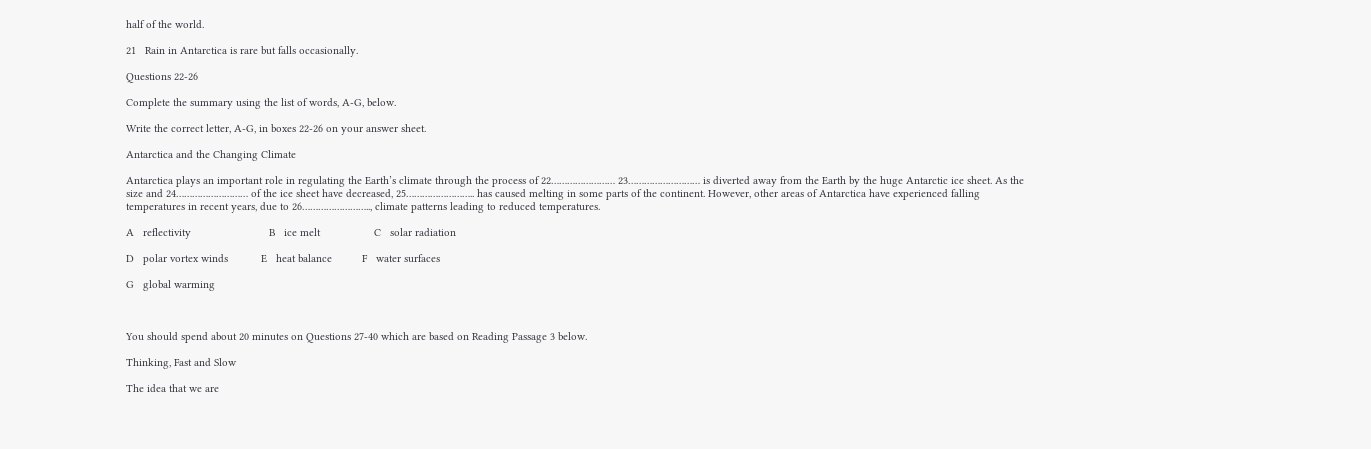half of the world.

21   Rain in Antarctica is rare but falls occasionally.

Questions 22-26

Complete the summary using the list of words, A-G, below.

Write the correct letter, A-G, in boxes 22-26 on your answer sheet.

Antarctica and the Changing Climate

Antarctica plays an important role in regulating the Earth’s climate through the process of 22…………………… 23……………………… is diverted away from the Earth by the huge Antarctic ice sheet. As the size and 24……………………… of the ice sheet have decreased, 25…………………….. has caused melting in some parts of the continent. However, other areas of Antarctica have experienced falling temperatures in recent years, due to 26…………………….., climate patterns leading to reduced temperatures.

A   reflectivity                          B   ice melt                  C   solar radiation

D   polar vortex winds           E   heat balance          F   water surfaces

G   global warming



You should spend about 20 minutes on Questions 27-40 which are based on Reading Passage 3 below.

Thinking, Fast and Slow

The idea that we are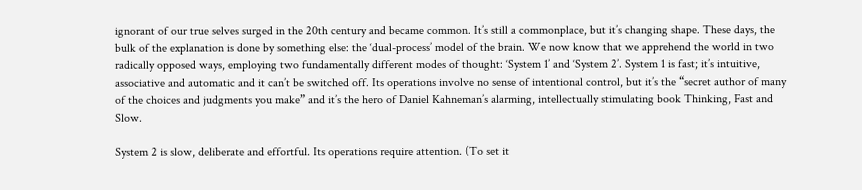ignorant of our true selves surged in the 20th century and became common. It’s still a commonplace, but it’s changing shape. These days, the bulk of the explanation is done by something else: the ‘dual-process’ model of the brain. We now know that we apprehend the world in two radically opposed ways, employing two fundamentally different modes of thought: ‘System 1’ and ‘System 2’. System 1 is fast; it’s intuitive, associative and automatic and it can’t be switched off. Its operations involve no sense of intentional control, but it’s the “secret author of many of the choices and judgments you make” and it’s the hero of Daniel Kahneman’s alarming, intellectually stimulating book Thinking, Fast and Slow.

System 2 is slow, deliberate and effortful. Its operations require attention. (To set it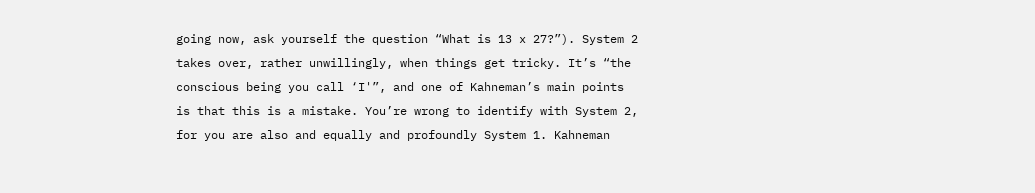going now, ask yourself the question “What is 13 x 27?”). System 2 takes over, rather unwillingly, when things get tricky. It’s “the conscious being you call ‘I'”, and one of Kahneman’s main points is that this is a mistake. You’re wrong to identify with System 2, for you are also and equally and profoundly System 1. Kahneman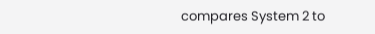compares System 2 to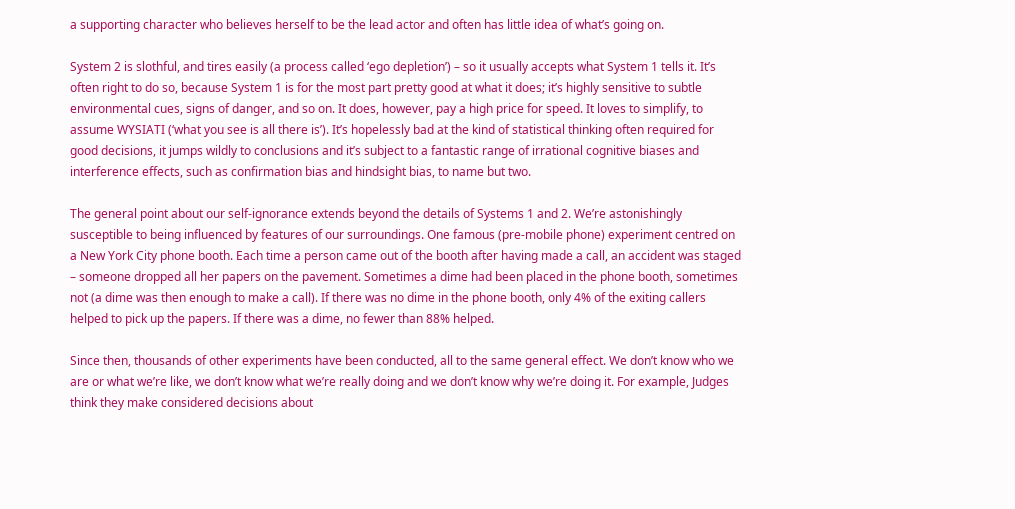a supporting character who believes herself to be the lead actor and often has little idea of what’s going on.

System 2 is slothful, and tires easily (a process called ‘ego depletion’) – so it usually accepts what System 1 tells it. It’s often right to do so, because System 1 is for the most part pretty good at what it does; it’s highly sensitive to subtle environmental cues, signs of danger, and so on. It does, however, pay a high price for speed. It loves to simplify, to assume WYSIATI (‘what you see is all there is’). It’s hopelessly bad at the kind of statistical thinking often required for good decisions, it jumps wildly to conclusions and it’s subject to a fantastic range of irrational cognitive biases and interference effects, such as confirmation bias and hindsight bias, to name but two.

The general point about our self-ignorance extends beyond the details of Systems 1 and 2. We’re astonishingly susceptible to being influenced by features of our surroundings. One famous (pre-mobile phone) experiment centred on a New York City phone booth. Each time a person came out of the booth after having made a call, an accident was staged – someone dropped all her papers on the pavement. Sometimes a dime had been placed in the phone booth, sometimes not (a dime was then enough to make a call). If there was no dime in the phone booth, only 4% of the exiting callers helped to pick up the papers. If there was a dime, no fewer than 88% helped.

Since then, thousands of other experiments have been conducted, all to the same general effect. We don’t know who we are or what we’re like, we don’t know what we’re really doing and we don’t know why we’re doing it. For example, Judges think they make considered decisions about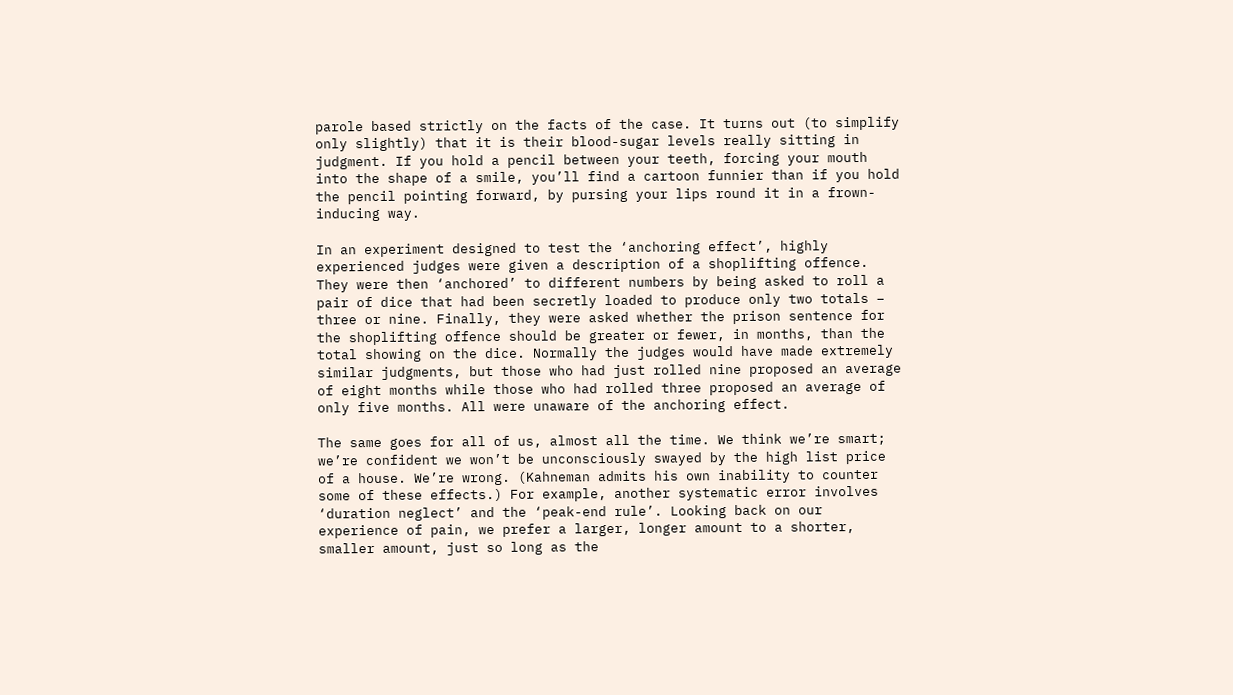parole based strictly on the facts of the case. It turns out (to simplify only slightly) that it is their blood-sugar levels really sitting in judgment. If you hold a pencil between your teeth, forcing your mouth into the shape of a smile, you’ll find a cartoon funnier than if you hold the pencil pointing forward, by pursing your lips round it in a frown-inducing way.

In an experiment designed to test the ‘anchoring effect’, highly experienced judges were given a description of a shoplifting offence. They were then ‘anchored’ to different numbers by being asked to roll a pair of dice that had been secretly loaded to produce only two totals – three or nine. Finally, they were asked whether the prison sentence for the shoplifting offence should be greater or fewer, in months, than the total showing on the dice. Normally the judges would have made extremely similar judgments, but those who had just rolled nine proposed an average of eight months while those who had rolled three proposed an average of only five months. All were unaware of the anchoring effect.

The same goes for all of us, almost all the time. We think we’re smart; we’re confident we won’t be unconsciously swayed by the high list price of a house. We’re wrong. (Kahneman admits his own inability to counter some of these effects.) For example, another systematic error involves ‘duration neglect’ and the ‘peak-end rule’. Looking back on our experience of pain, we prefer a larger, longer amount to a shorter, smaller amount, just so long as the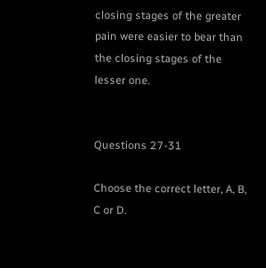closing stages of the greater pain were easier to bear than the closing stages of the lesser one.


Questions 27-31

Choose the correct letter, A, B, C or D.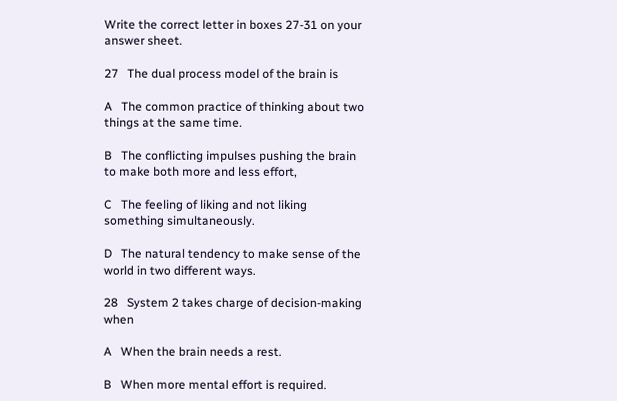Write the correct letter in boxes 27-31 on your answer sheet.

27   The dual process model of the brain is

A   The common practice of thinking about two things at the same time.

B   The conflicting impulses pushing the brain to make both more and less effort,

C   The feeling of liking and not liking something simultaneously.

D   The natural tendency to make sense of the world in two different ways.

28   System 2 takes charge of decision-making when

A   When the brain needs a rest.

B   When more mental effort is required.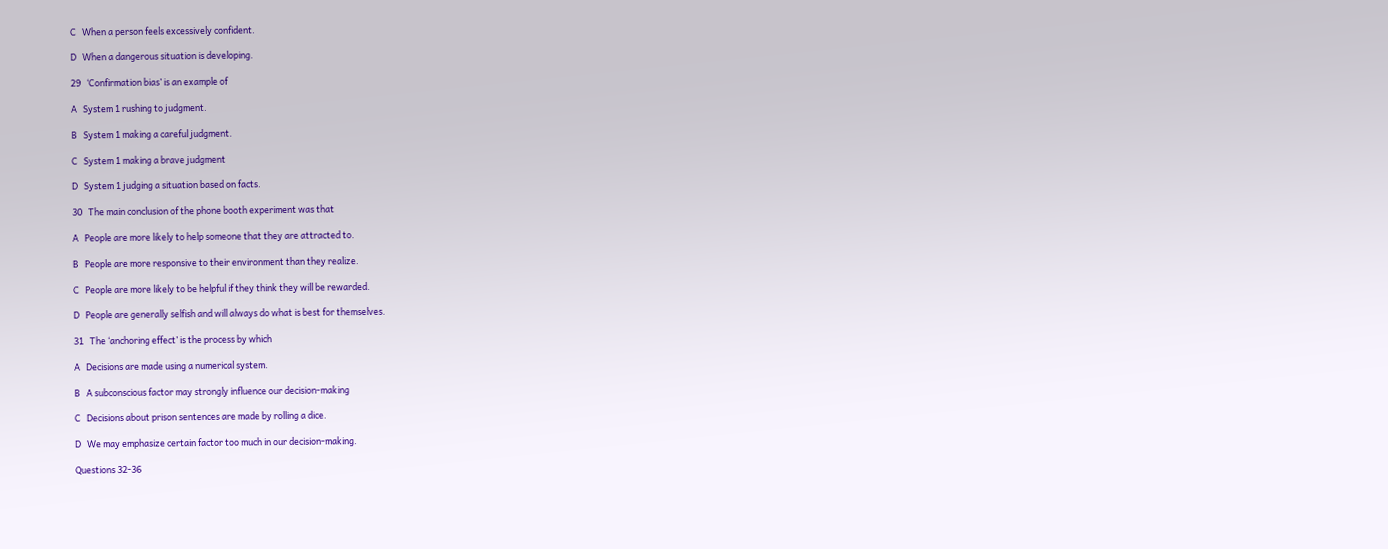C   When a person feels excessively confident.

D   When a dangerous situation is developing.

29   ‘Confirmation bias’ is an example of

A   System 1 rushing to judgment.

B   System 1 making a careful judgment.

C   System 1 making a brave judgment

D   System 1 judging a situation based on facts.

30   The main conclusion of the phone booth experiment was that

A   People are more likely to help someone that they are attracted to.

B   People are more responsive to their environment than they realize.

C   People are more likely to be helpful if they think they will be rewarded.

D   People are generally selfish and will always do what is best for themselves.

31   The ‘anchoring effect’ is the process by which

A   Decisions are made using a numerical system.

B   A subconscious factor may strongly influence our decision-making

C   Decisions about prison sentences are made by rolling a dice.

D   We may emphasize certain factor too much in our decision-making.

Questions 32-36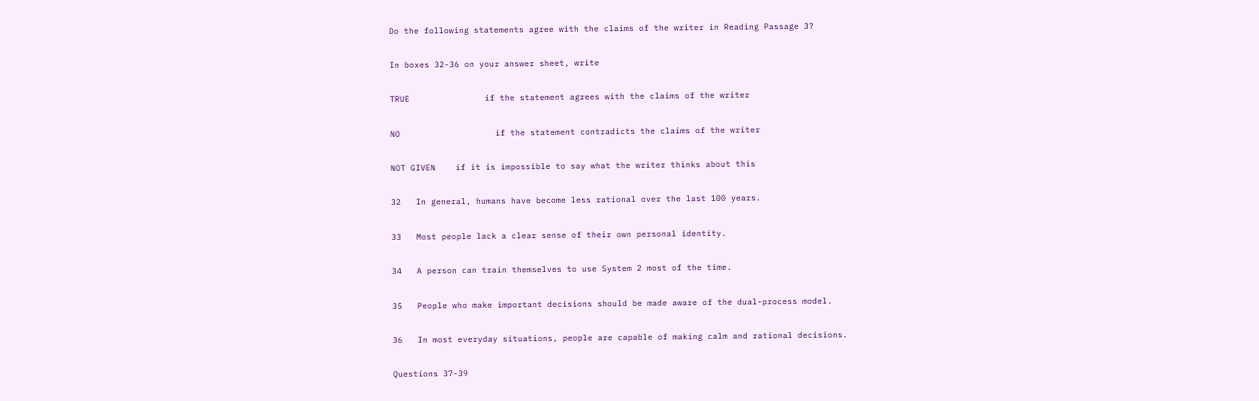Do the following statements agree with the claims of the writer in Reading Passage 3?

In boxes 32-36 on your answer sheet, write

TRUE               if the statement agrees with the claims of the writer

NO                   if the statement contradicts the claims of the writer

NOT GIVEN    if it is impossible to say what the writer thinks about this

32   In general, humans have become less rational over the last 100 years.

33   Most people lack a clear sense of their own personal identity.

34   A person can train themselves to use System 2 most of the time.

35   People who make important decisions should be made aware of the dual-process model.

36   In most everyday situations, people are capable of making calm and rational decisions.

Questions 37-39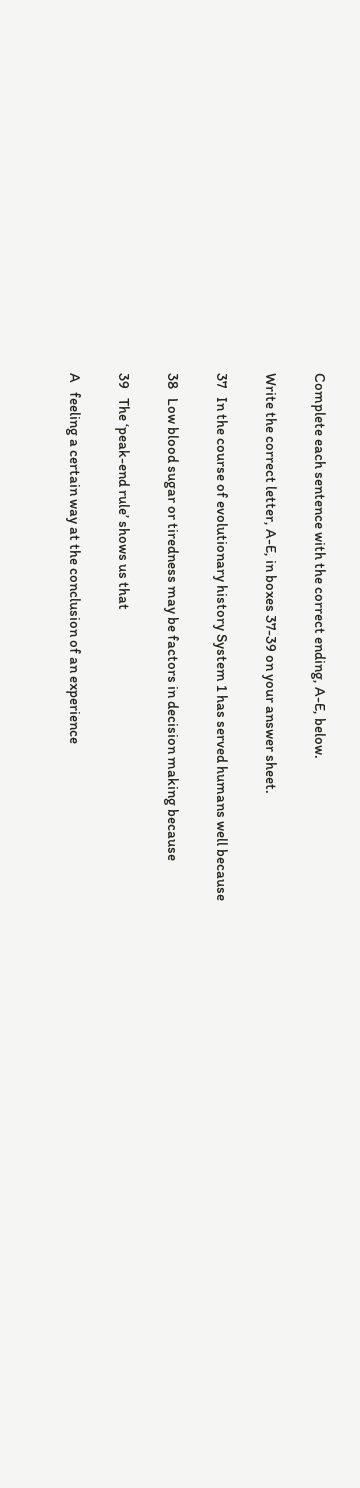Complete each sentence with the correct ending, A-E, below.

Write the correct letter, A-E, in boxes 37-39 on your answer sheet.

37   In the course of evolutionary history System 1 has served humans well because

38   Low blood sugar or tiredness may be factors in decision making because

39   The ‘peak-end rule’ shows us that

A   feeling a certain way at the conclusion of an experience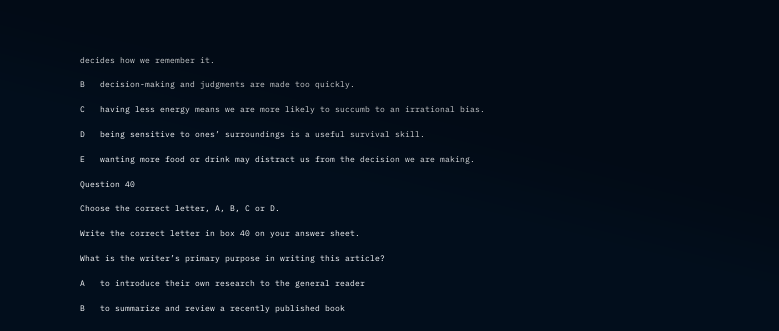decides how we remember it.

B   decision-making and judgments are made too quickly.

C   having less energy means we are more likely to succumb to an irrational bias.

D   being sensitive to ones’ surroundings is a useful survival skill.

E   wanting more food or drink may distract us from the decision we are making.

Question 40

Choose the correct letter, A, B, C or D.

Write the correct letter in box 40 on your answer sheet.

What is the writer’s primary purpose in writing this article?

A   to introduce their own research to the general reader

B   to summarize and review a recently published book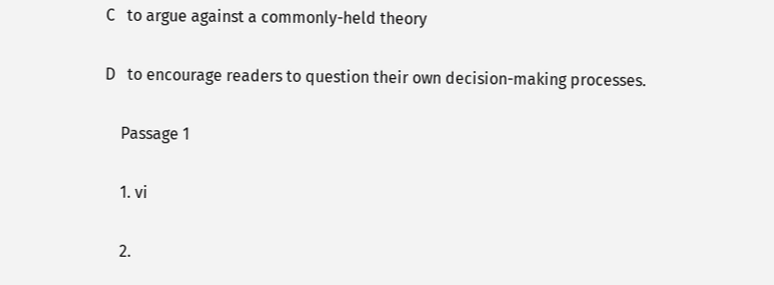C   to argue against a commonly-held theory

D   to encourage readers to question their own decision-making processes.

    Passage 1

    1. vi

    2.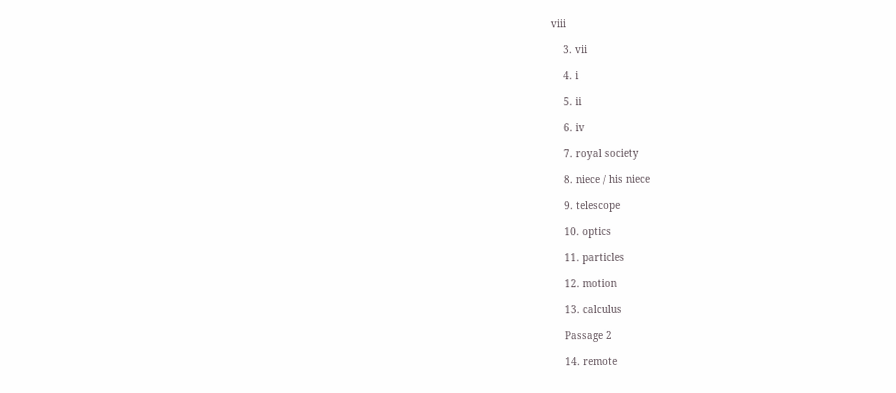viii

    3. vii

    4. i

    5. ii

    6. iv

    7. royal society

    8. niece / his niece

    9. telescope

    10. optics

    11. particles

    12. motion

    13. calculus

    Passage 2

    14. remote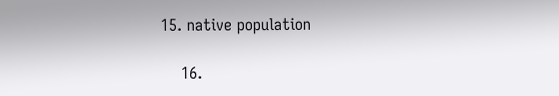15. native population

    16.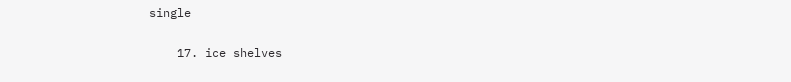single

    17. ice shelves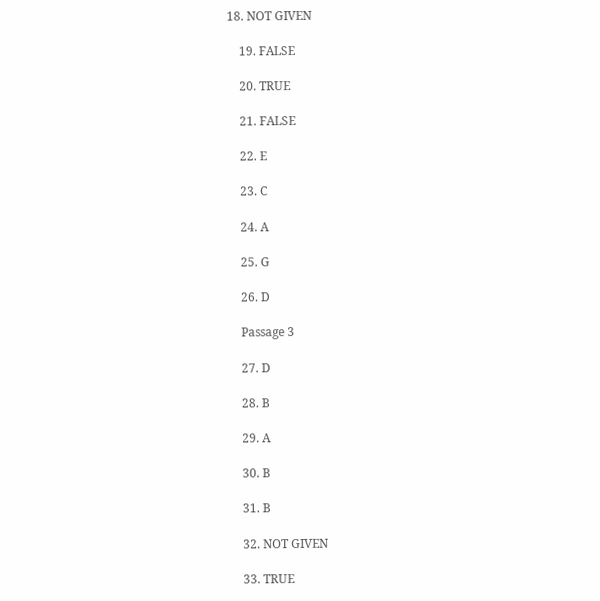18. NOT GIVEN

    19. FALSE

    20. TRUE

    21. FALSE

    22. E

    23. C

    24. A

    25. G

    26. D

    Passage 3

    27. D

    28. B

    29. A

    30. B

    31. B

    32. NOT GIVEN

    33. TRUE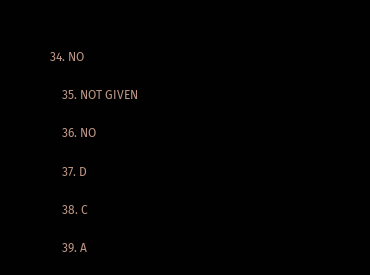34. NO

    35. NOT GIVEN

    36. NO

    37. D

    38. C

    39. A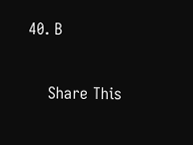40. B

    Share This